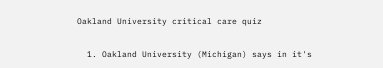Oakland University critical care quiz

  1. Oakland University (Michigan) says in it's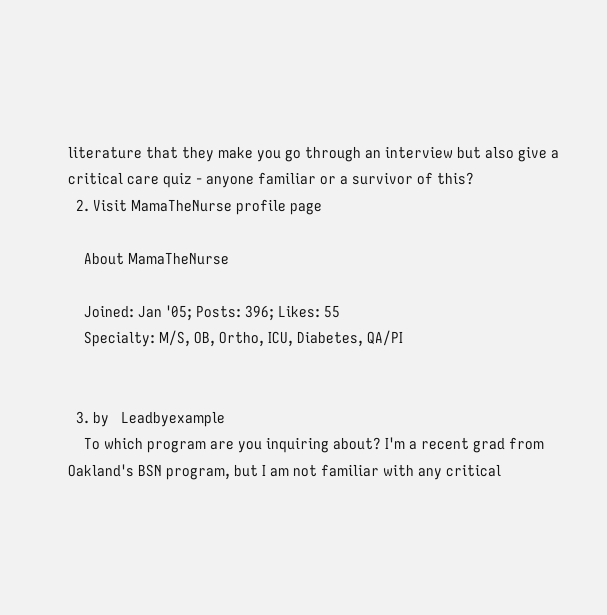literature that they make you go through an interview but also give a critical care quiz - anyone familiar or a survivor of this?
  2. Visit MamaTheNurse profile page

    About MamaTheNurse

    Joined: Jan '05; Posts: 396; Likes: 55
    Specialty: M/S, OB, Ortho, ICU, Diabetes, QA/PI


  3. by   Leadbyexample
    To which program are you inquiring about? I'm a recent grad from Oakland's BSN program, but I am not familiar with any critical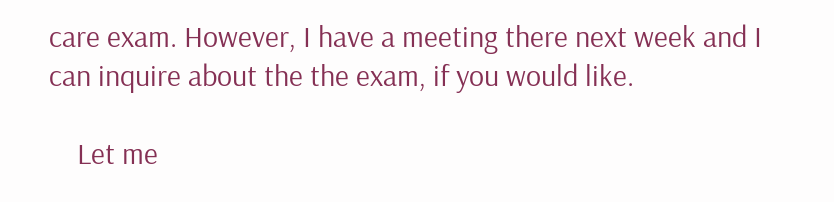care exam. However, I have a meeting there next week and I can inquire about the the exam, if you would like.

    Let me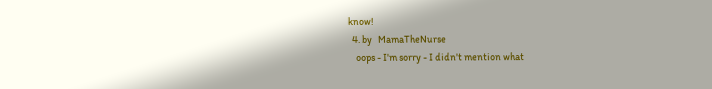know!
  4. by   MamaTheNurse
    oops - I'm sorry - I didn't mention what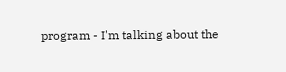program - I'm talking about the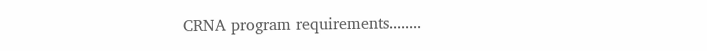CRNA program requirements........